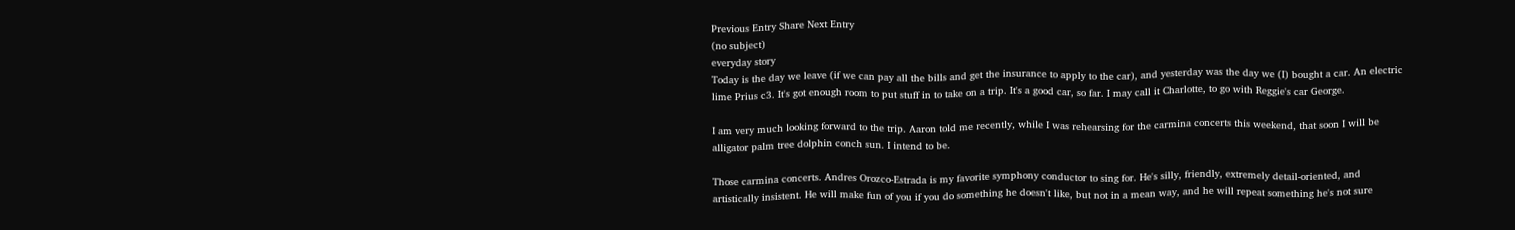Previous Entry Share Next Entry
(no subject)
everyday story
Today is the day we leave (if we can pay all the bills and get the insurance to apply to the car), and yesterday was the day we (I) bought a car. An electric lime Prius c3. It's got enough room to put stuff in to take on a trip. It's a good car, so far. I may call it Charlotte, to go with Reggie's car George.

I am very much looking forward to the trip. Aaron told me recently, while I was rehearsing for the carmina concerts this weekend, that soon I will be alligator palm tree dolphin conch sun. I intend to be.

Those carmina concerts. Andres Orozco-Estrada is my favorite symphony conductor to sing for. He's silly, friendly, extremely detail-oriented, and artistically insistent. He will make fun of you if you do something he doesn't like, but not in a mean way, and he will repeat something he's not sure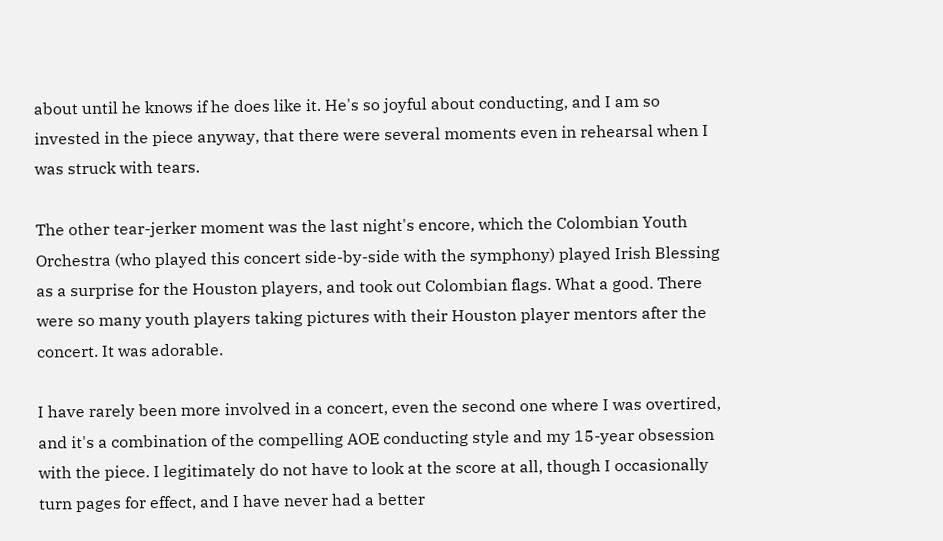about until he knows if he does like it. He's so joyful about conducting, and I am so invested in the piece anyway, that there were several moments even in rehearsal when I was struck with tears.

The other tear-jerker moment was the last night's encore, which the Colombian Youth Orchestra (who played this concert side-by-side with the symphony) played Irish Blessing as a surprise for the Houston players, and took out Colombian flags. What a good. There were so many youth players taking pictures with their Houston player mentors after the concert. It was adorable.

I have rarely been more involved in a concert, even the second one where I was overtired, and it's a combination of the compelling AOE conducting style and my 15-year obsession with the piece. I legitimately do not have to look at the score at all, though I occasionally turn pages for effect, and I have never had a better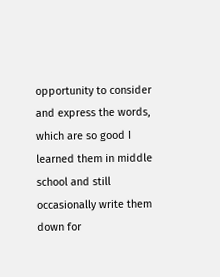opportunity to consider and express the words, which are so good I learned them in middle school and still occasionally write them down for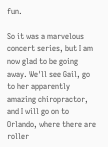fun.

So it was a marvelous concert series, but I am now glad to be going away. We'll see Gail, go to her apparently amazing chiropractor, and I will go on to Orlando, where there are roller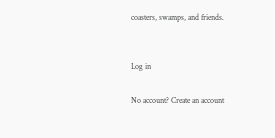coasters, swamps, and friends.


Log in

No account? Create an account